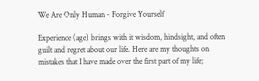We Are Only Human - Forgive Yourself

Experience (age) brings with it wisdom, hindsight, and often guilt and regret about our life. Here are my thoughts on mistakes that I have made over the first part of my life;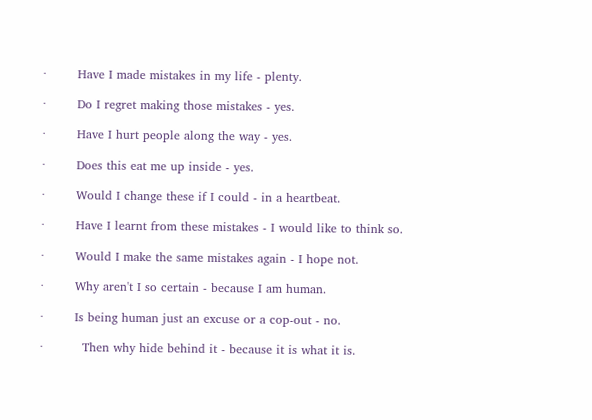·        Have I made mistakes in my life - plenty.

·        Do I regret making those mistakes - yes.

·        Have I hurt people along the way - yes.

·        Does this eat me up inside - yes.

·        Would I change these if I could - in a heartbeat.

·        Have I learnt from these mistakes - I would like to think so.

·        Would I make the same mistakes again - I hope not.

·        Why aren't I so certain - because I am human.

·        Is being human just an excuse or a cop-out - no.

·          Then why hide behind it - because it is what it is.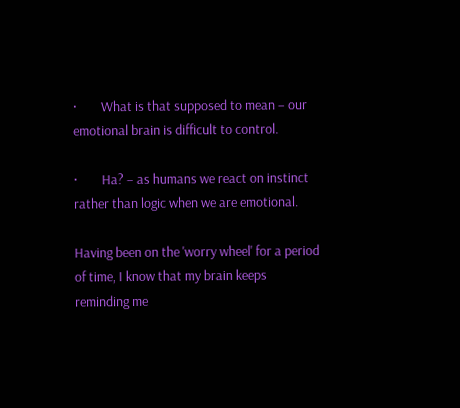·        What is that supposed to mean – our emotional brain is difficult to control.

·        Ha? – as humans we react on instinct rather than logic when we are emotional.

Having been on the 'worry wheel' for a period of time, I know that my brain keeps reminding me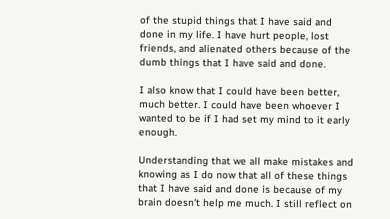of the stupid things that I have said and done in my life. I have hurt people, lost friends, and alienated others because of the dumb things that I have said and done.

I also know that I could have been better, much better. I could have been whoever I wanted to be if I had set my mind to it early enough.

Understanding that we all make mistakes and knowing as I do now that all of these things that I have said and done is because of my brain doesn't help me much. I still reflect on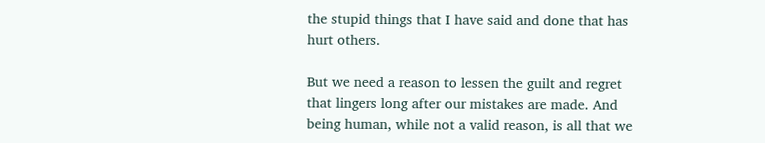the stupid things that I have said and done that has hurt others.

But we need a reason to lessen the guilt and regret that lingers long after our mistakes are made. And being human, while not a valid reason, is all that we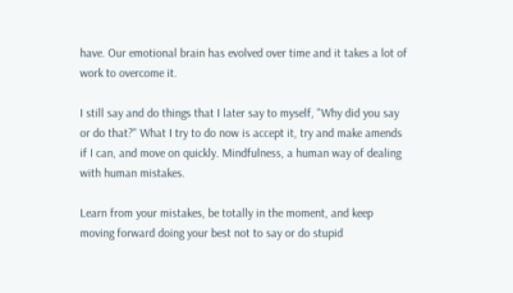have. Our emotional brain has evolved over time and it takes a lot of work to overcome it.

I still say and do things that I later say to myself, "Why did you say or do that?" What I try to do now is accept it, try and make amends if I can, and move on quickly. Mindfulness, a human way of dealing with human mistakes.

Learn from your mistakes, be totally in the moment, and keep moving forward doing your best not to say or do stupid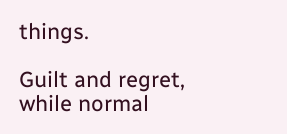things.

Guilt and regret, while normal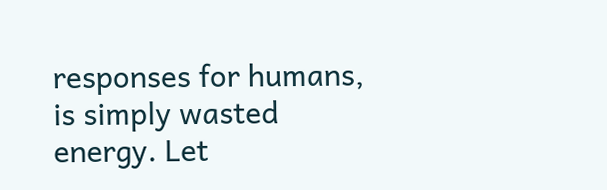responses for humans, is simply wasted energy. Let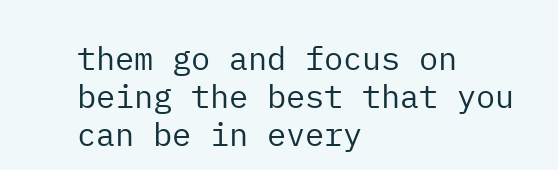them go and focus on being the best that you can be in every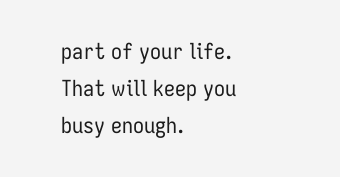part of your life. That will keep you busy enough.